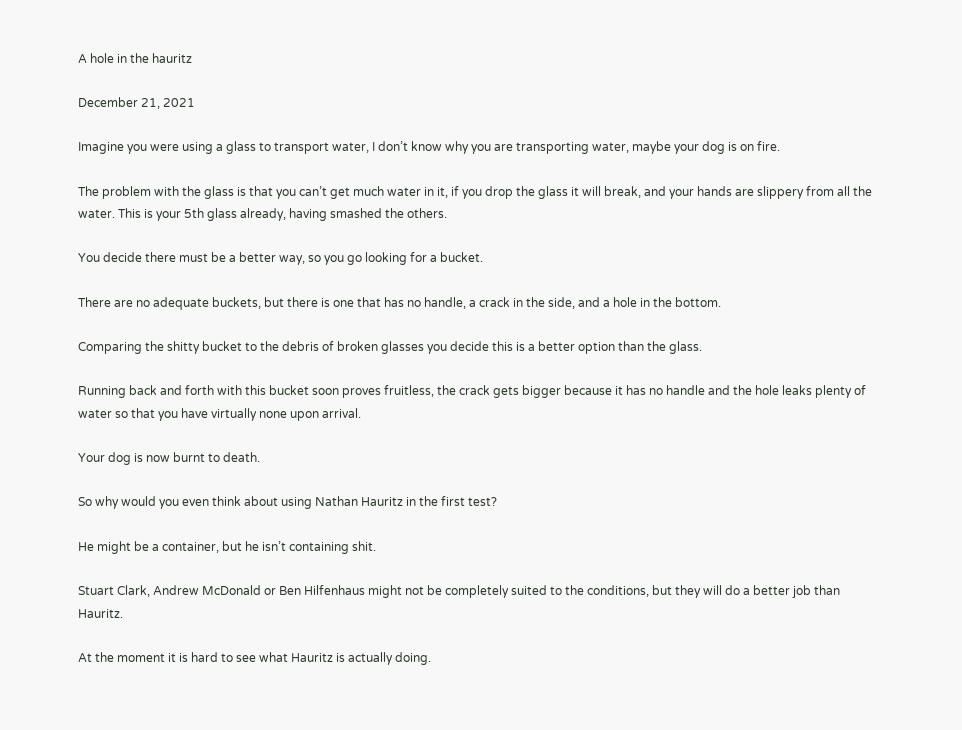A hole in the hauritz

December 21, 2021

Imagine you were using a glass to transport water, I don’t know why you are transporting water, maybe your dog is on fire.

The problem with the glass is that you can’t get much water in it, if you drop the glass it will break, and your hands are slippery from all the water. This is your 5th glass already, having smashed the others.

You decide there must be a better way, so you go looking for a bucket.

There are no adequate buckets, but there is one that has no handle, a crack in the side, and a hole in the bottom.

Comparing the shitty bucket to the debris of broken glasses you decide this is a better option than the glass.

Running back and forth with this bucket soon proves fruitless, the crack gets bigger because it has no handle and the hole leaks plenty of water so that you have virtually none upon arrival.

Your dog is now burnt to death.

So why would you even think about using Nathan Hauritz in the first test?

He might be a container, but he isn’t containing shit.

Stuart Clark, Andrew McDonald or Ben Hilfenhaus might not be completely suited to the conditions, but they will do a better job than Hauritz.

At the moment it is hard to see what Hauritz is actually doing.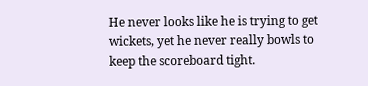He never looks like he is trying to get wickets, yet he never really bowls to keep the scoreboard tight.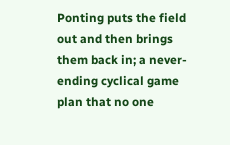Ponting puts the field out and then brings them back in; a never-ending cyclical game plan that no one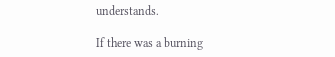understands.

If there was a burning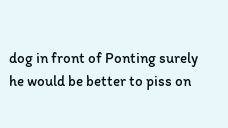dog in front of Ponting surely he would be better to piss on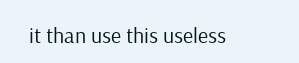it than use this useless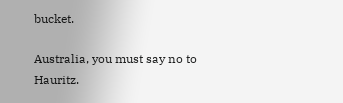bucket.

Australia, you must say no to Hauritz.